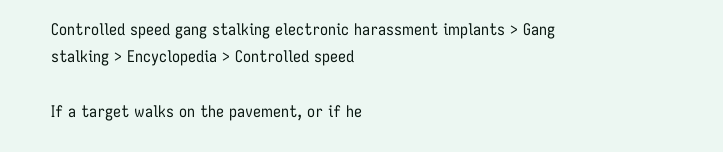Controlled speed gang stalking electronic harassment implants > Gang stalking > Encyclopedia > Controlled speed

If a target walks on the pavement, or if he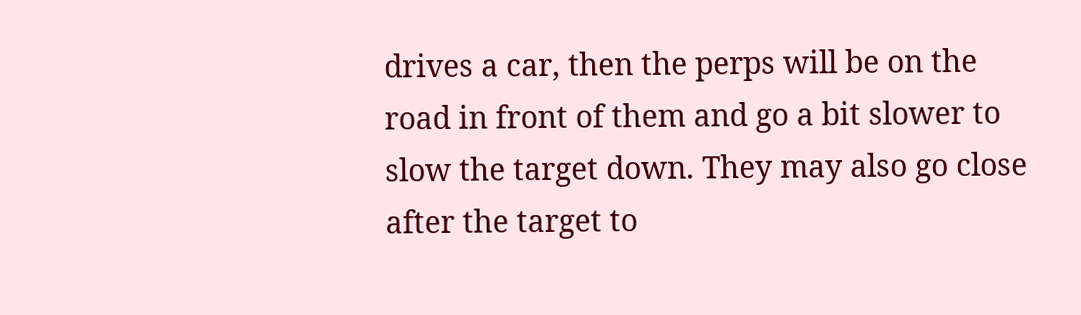drives a car, then the perps will be on the road in front of them and go a bit slower to slow the target down. They may also go close after the target to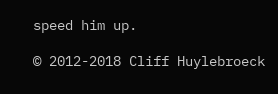speed him up.

© 2012-2018 Cliff Huylebroeck